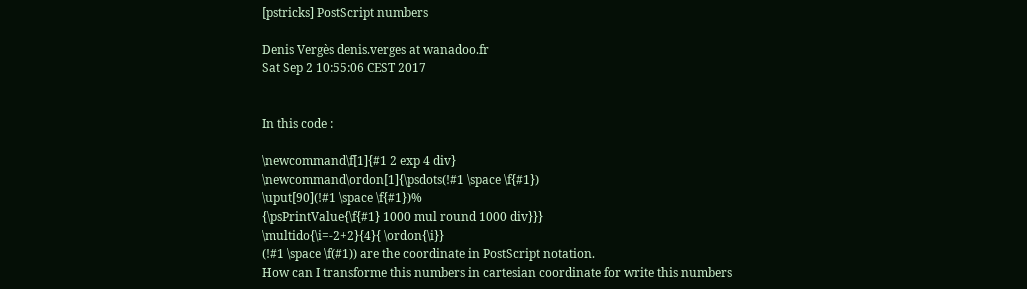[pstricks] PostScript numbers

Denis Vergès denis.verges at wanadoo.fr
Sat Sep 2 10:55:06 CEST 2017


In this code :

\newcommand\f[1]{#1 2 exp 4 div}
\newcommand\ordon[1]{\psdots(!#1 \space \f{#1})
\uput[90](!#1 \space \f{#1})%
{\psPrintValue{\f{#1} 1000 mul round 1000 div}}}
\multido{\i=-2+2}{4}{ \ordon{\i}}
(!#1 \space \f(#1)) are the coordinate in PostScript notation.
How can I transforme this numbers in cartesian coordinate for write this numbers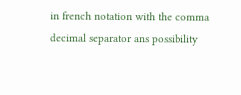in french notation with the comma
decimal separator ans possibility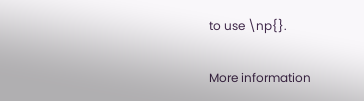to use \np{}.

More information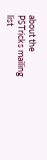about the PSTricks mailing list